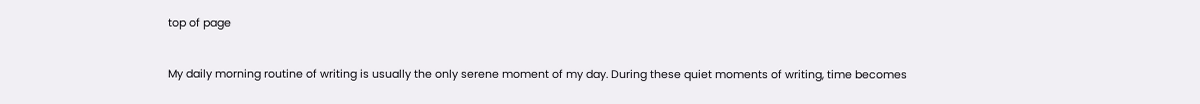top of page


My daily morning routine of writing is usually the only serene moment of my day. During these quiet moments of writing, time becomes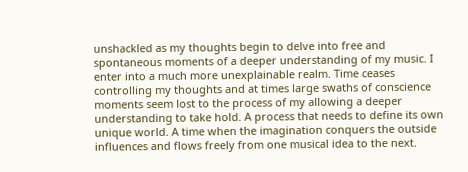unshackled as my thoughts begin to delve into free and spontaneous moments of a deeper understanding of my music. I enter into a much more unexplainable realm. Time ceases controlling my thoughts and at times large swaths of conscience moments seem lost to the process of my allowing a deeper understanding to take hold. A process that needs to define its own unique world. A time when the imagination conquers the outside influences and flows freely from one musical idea to the next.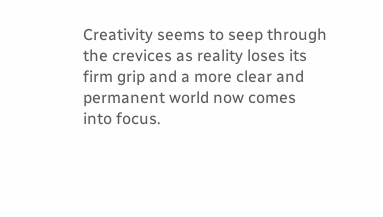Creativity seems to seep through the crevices as reality loses its firm grip and a more clear and permanent world now comes into focus.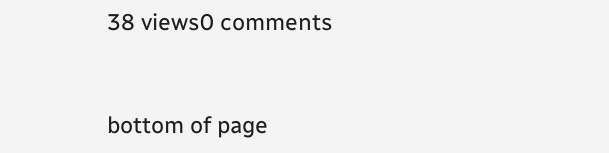38 views0 comments


bottom of page